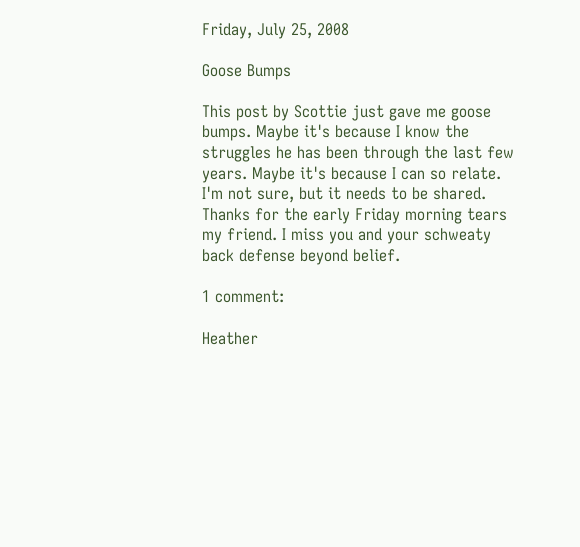Friday, July 25, 2008

Goose Bumps

This post by Scottie just gave me goose bumps. Maybe it's because I know the struggles he has been through the last few years. Maybe it's because I can so relate. I'm not sure, but it needs to be shared. Thanks for the early Friday morning tears my friend. I miss you and your schweaty back defense beyond belief.

1 comment:

Heather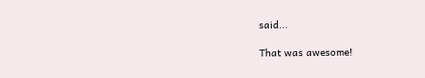said...

That was awesome!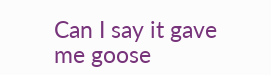Can I say it gave me goose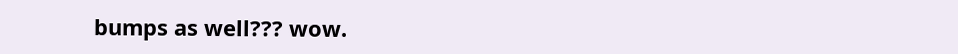bumps as well??? wow.